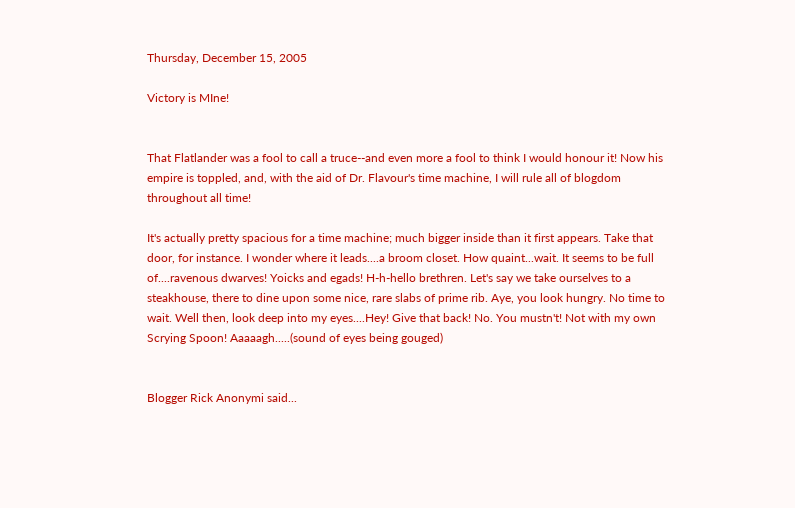Thursday, December 15, 2005

Victory is MIne!


That Flatlander was a fool to call a truce--and even more a fool to think I would honour it! Now his empire is toppled, and, with the aid of Dr. Flavour's time machine, I will rule all of blogdom throughout all time!

It's actually pretty spacious for a time machine; much bigger inside than it first appears. Take that door, for instance. I wonder where it leads....a broom closet. How quaint...wait. It seems to be full of....ravenous dwarves! Yoicks and egads! H-h-hello brethren. Let's say we take ourselves to a steakhouse, there to dine upon some nice, rare slabs of prime rib. Aye, you look hungry. No time to wait. Well then, look deep into my eyes....Hey! Give that back! No. You mustn't! Not with my own Scrying Spoon! Aaaaagh.....(sound of eyes being gouged)


Blogger Rick Anonymi said...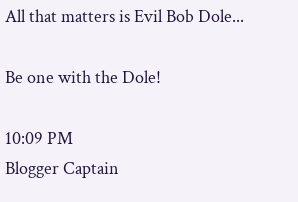All that matters is Evil Bob Dole...

Be one with the Dole!

10:09 PM
Blogger Captain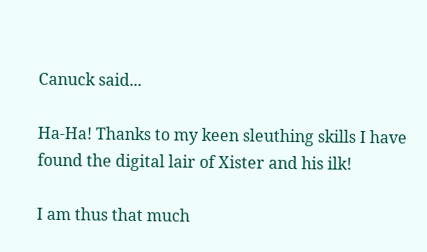Canuck said...

Ha-Ha! Thanks to my keen sleuthing skills I have found the digital lair of Xister and his ilk!

I am thus that much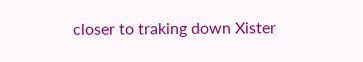closer to traking down Xister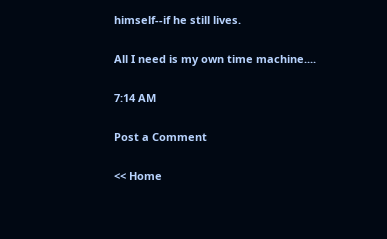himself--if he still lives.

All I need is my own time machine....

7:14 AM

Post a Comment

<< Home